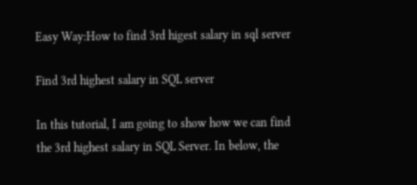Easy Way:How to find 3rd higest salary in sql server

Find 3rd highest salary in SQL server

In this tutorial, I am going to show how we can find the 3rd highest salary in SQL Server. In below, the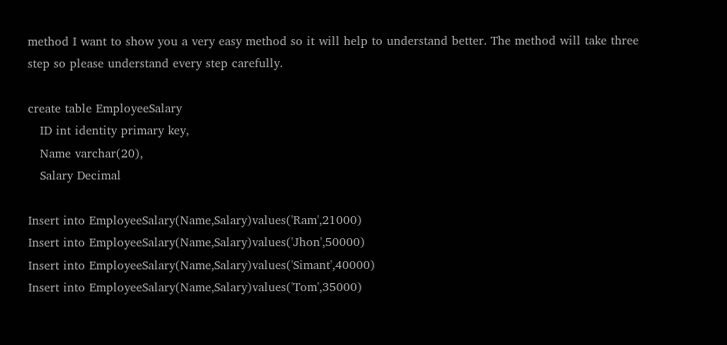method I want to show you a very easy method so it will help to understand better. The method will take three step so please understand every step carefully.

create table EmployeeSalary
   ID int identity primary key,
   Name varchar(20),
   Salary Decimal

Insert into EmployeeSalary(Name,Salary)values('Ram',21000)
Insert into EmployeeSalary(Name,Salary)values('Jhon',50000)
Insert into EmployeeSalary(Name,Salary)values('Simant',40000)
Insert into EmployeeSalary(Name,Salary)values('Tom',35000)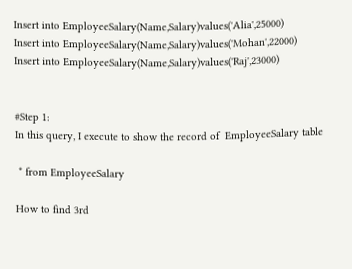Insert into EmployeeSalary(Name,Salary)values('Alia',25000)
Insert into EmployeeSalary(Name,Salary)values('Mohan',22000)
Insert into EmployeeSalary(Name,Salary)values('Raj',23000)


#Step 1:
In this query, I execute to show the record of  EmployeeSalary table

 * from EmployeeSalary

How to find 3rd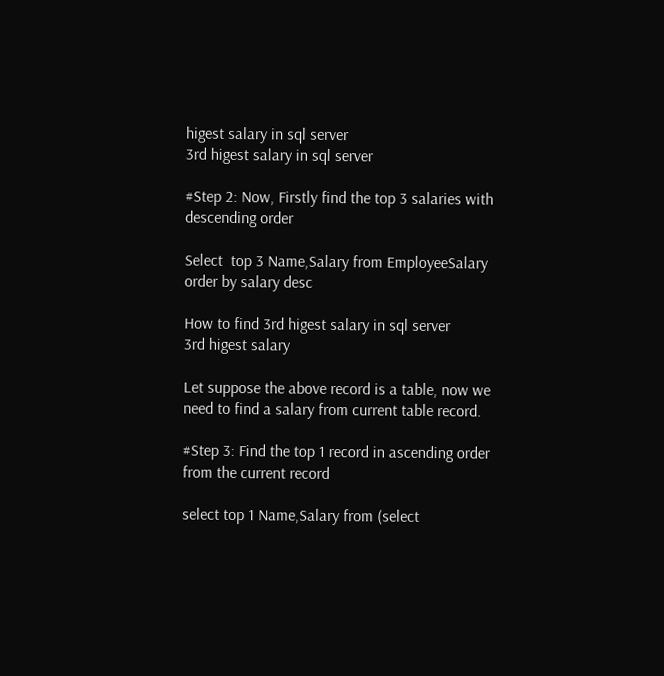higest salary in sql server
3rd higest salary in sql server

#Step 2: Now, Firstly find the top 3 salaries with descending order

Select  top 3 Name,Salary from EmployeeSalary order by salary desc

How to find 3rd higest salary in sql server
3rd higest salary

Let suppose the above record is a table, now we need to find a salary from current table record.

#Step 3: Find the top 1 record in ascending order from the current record

select top 1 Name,Salary from (select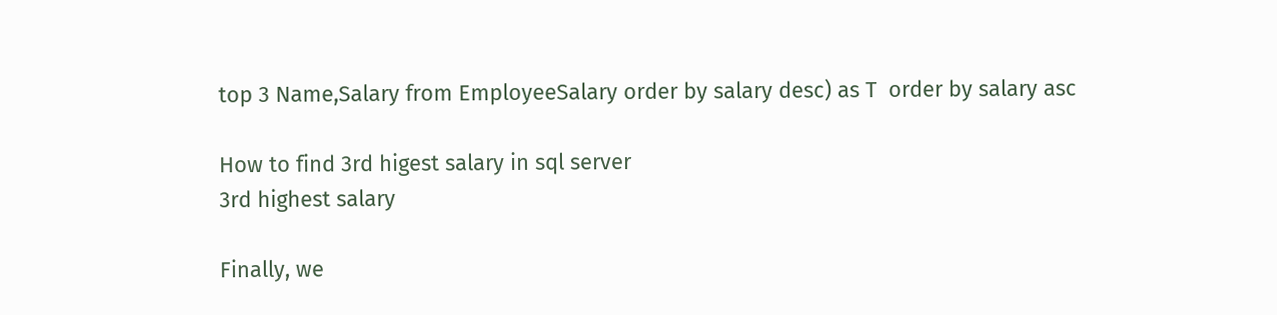top 3 Name,Salary from EmployeeSalary order by salary desc) as T  order by salary asc

How to find 3rd higest salary in sql server
3rd highest salary

Finally, we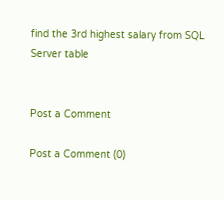find the 3rd highest salary from SQL Server table


Post a Comment

Post a Comment (0)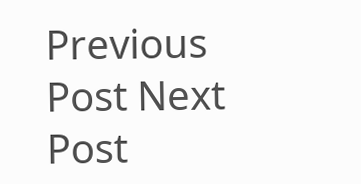Previous Post Next Post